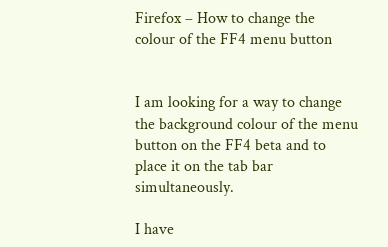Firefox – How to change the colour of the FF4 menu button


I am looking for a way to change the background colour of the menu button on the FF4 beta and to place it on the tab bar simultaneously.

I have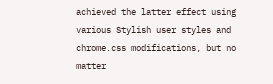achieved the latter effect using various Stylish user styles and chrome.css modifications, but no matter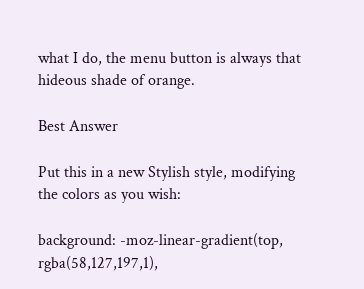what I do, the menu button is always that hideous shade of orange.

Best Answer

Put this in a new Stylish style, modifying the colors as you wish:

background: -moz-linear-gradient(top, rgba(58,127,197,1),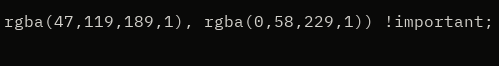rgba(47,119,189,1), rgba(0,58,229,1)) !important;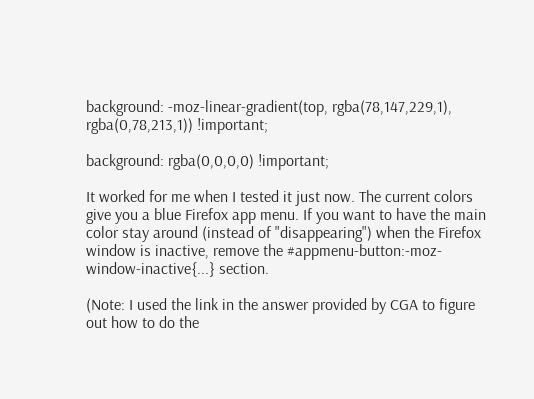background: -moz-linear-gradient(top, rgba(78,147,229,1), rgba(0,78,213,1)) !important;

background: rgba(0,0,0,0) !important;

It worked for me when I tested it just now. The current colors give you a blue Firefox app menu. If you want to have the main color stay around (instead of "disappearing") when the Firefox window is inactive, remove the #appmenu-button:-moz-window-inactive{...} section.

(Note: I used the link in the answer provided by CGA to figure out how to do the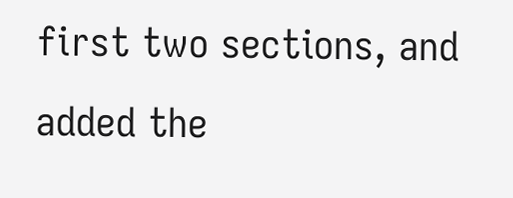first two sections, and added the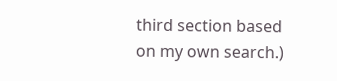third section based on my own search.)